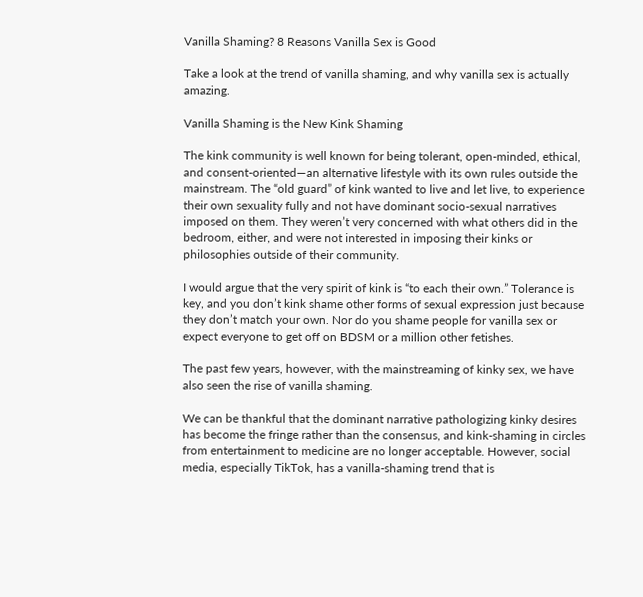Vanilla Shaming? 8 Reasons Vanilla Sex is Good

Take a look at the trend of vanilla shaming, and why vanilla sex is actually amazing.

Vanilla Shaming is the New Kink Shaming

The kink community is well known for being tolerant, open-minded, ethical, and consent-oriented—an alternative lifestyle with its own rules outside the mainstream. The “old guard” of kink wanted to live and let live, to experience their own sexuality fully and not have dominant socio-sexual narratives imposed on them. They weren’t very concerned with what others did in the bedroom, either, and were not interested in imposing their kinks or philosophies outside of their community.

I would argue that the very spirit of kink is “to each their own.” Tolerance is key, and you don’t kink shame other forms of sexual expression just because they don’t match your own. Nor do you shame people for vanilla sex or expect everyone to get off on BDSM or a million other fetishes.

The past few years, however, with the mainstreaming of kinky sex, we have also seen the rise of vanilla shaming.

We can be thankful that the dominant narrative pathologizing kinky desires has become the fringe rather than the consensus, and kink-shaming in circles from entertainment to medicine are no longer acceptable. However, social media, especially TikTok, has a vanilla-shaming trend that is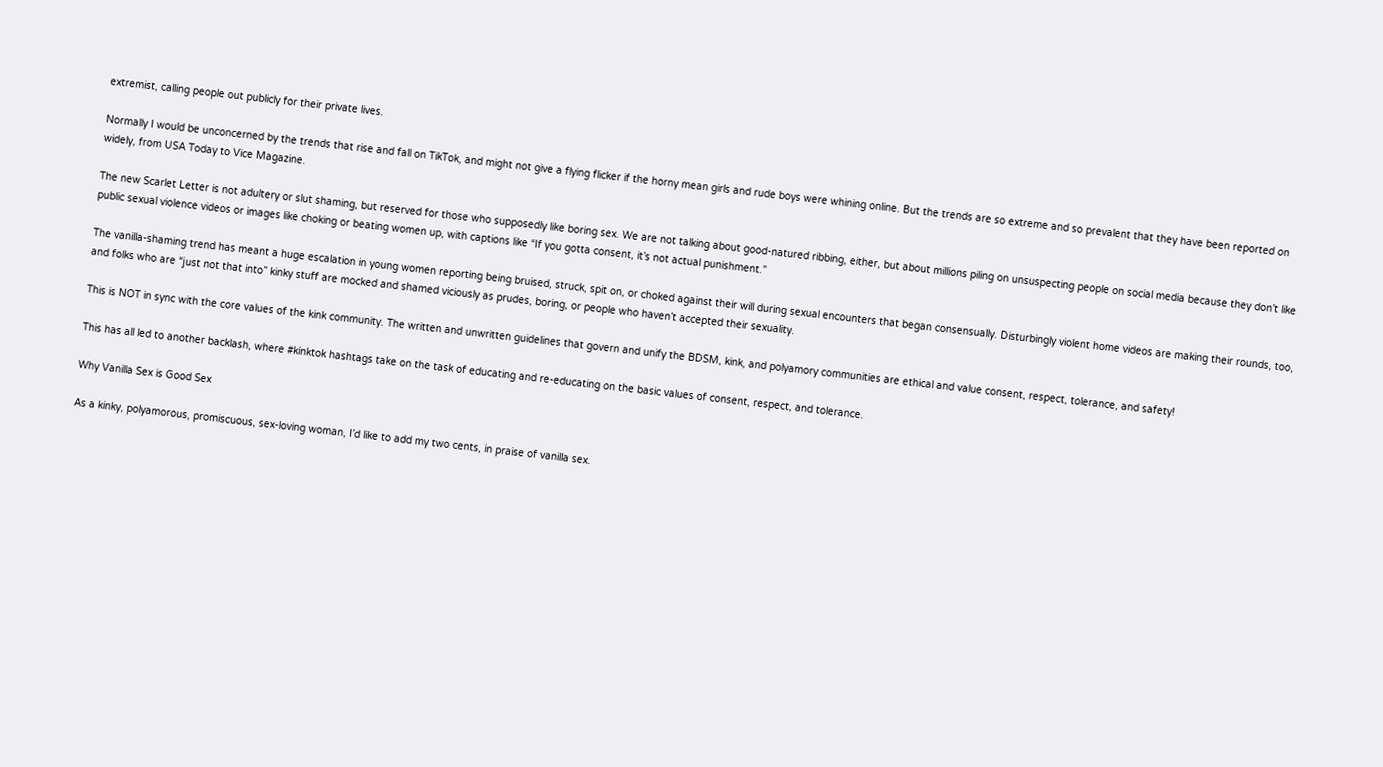extremist, calling people out publicly for their private lives.

Normally I would be unconcerned by the trends that rise and fall on TikTok, and might not give a flying flicker if the horny mean girls and rude boys were whining online. But the trends are so extreme and so prevalent that they have been reported on widely, from USA Today to Vice Magazine.

The new Scarlet Letter is not adultery or slut shaming, but reserved for those who supposedly like boring sex. We are not talking about good-natured ribbing, either, but about millions piling on unsuspecting people on social media because they don’t like public sexual violence videos or images like choking or beating women up, with captions like “If you gotta consent, it’s not actual punishment.”

The vanilla-shaming trend has meant a huge escalation in young women reporting being bruised, struck, spit on, or choked against their will during sexual encounters that began consensually. Disturbingly violent home videos are making their rounds, too, and folks who are “just not that into” kinky stuff are mocked and shamed viciously as prudes, boring, or people who haven’t accepted their sexuality.

This is NOT in sync with the core values of the kink community. The written and unwritten guidelines that govern and unify the BDSM, kink, and polyamory communities are ethical and value consent, respect, tolerance, and safety!

This has all led to another backlash, where #kinktok hashtags take on the task of educating and re-educating on the basic values of consent, respect, and tolerance.

Why Vanilla Sex is Good Sex

As a kinky, polyamorous, promiscuous, sex-loving woman, I’d like to add my two cents, in praise of vanilla sex.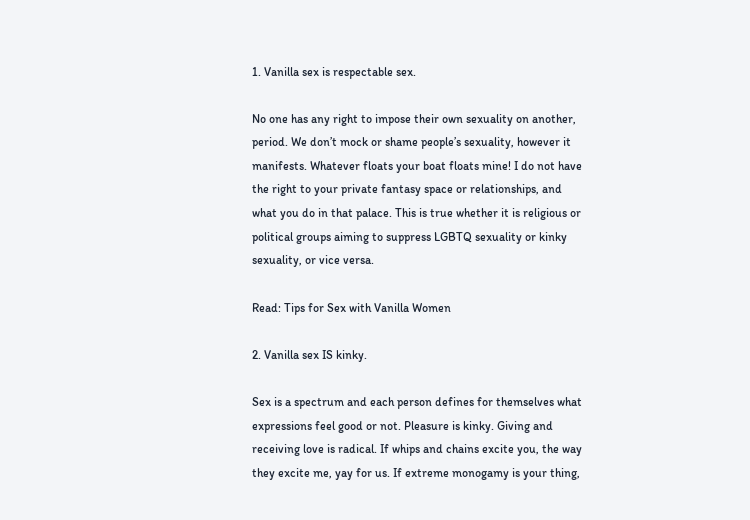1. Vanilla sex is respectable sex.

No one has any right to impose their own sexuality on another, period. We don’t mock or shame people’s sexuality, however it manifests. Whatever floats your boat floats mine! I do not have the right to your private fantasy space or relationships, and what you do in that palace. This is true whether it is religious or political groups aiming to suppress LGBTQ sexuality or kinky sexuality, or vice versa.

Read: Tips for Sex with Vanilla Women

2. Vanilla sex IS kinky.

Sex is a spectrum and each person defines for themselves what expressions feel good or not. Pleasure is kinky. Giving and receiving love is radical. If whips and chains excite you, the way they excite me, yay for us. If extreme monogamy is your thing,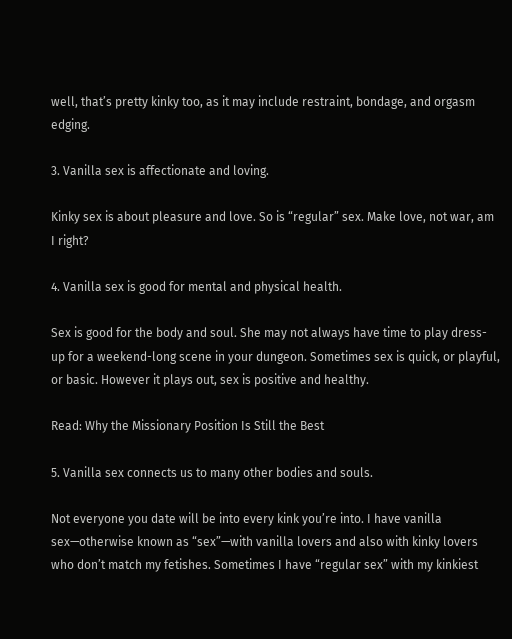well, that’s pretty kinky too, as it may include restraint, bondage, and orgasm edging.

3. Vanilla sex is affectionate and loving.

Kinky sex is about pleasure and love. So is “regular” sex. Make love, not war, am I right?

4. Vanilla sex is good for mental and physical health.

Sex is good for the body and soul. She may not always have time to play dress-up for a weekend-long scene in your dungeon. Sometimes sex is quick, or playful, or basic. However it plays out, sex is positive and healthy.

Read: Why the Missionary Position Is Still the Best

5. Vanilla sex connects us to many other bodies and souls.

Not everyone you date will be into every kink you’re into. I have vanilla sex—otherwise known as “sex”—with vanilla lovers and also with kinky lovers who don’t match my fetishes. Sometimes I have “regular sex” with my kinkiest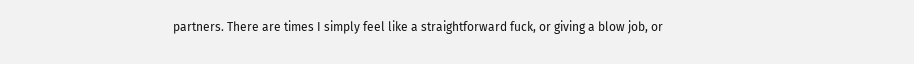partners. There are times I simply feel like a straightforward fuck, or giving a blow job, or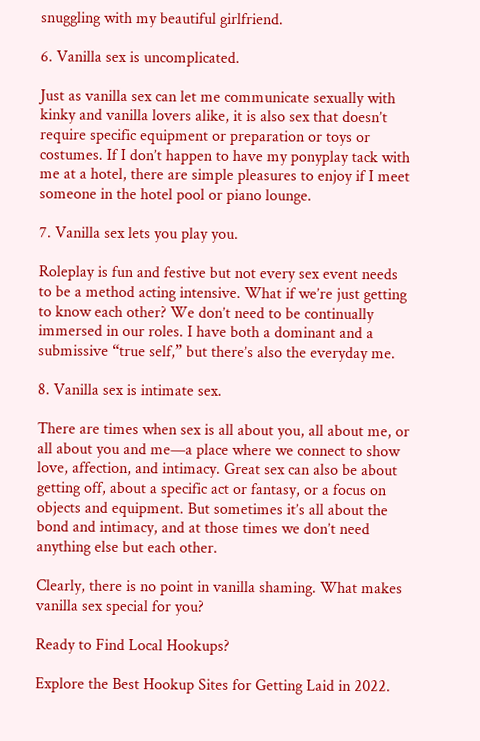snuggling with my beautiful girlfriend.

6. Vanilla sex is uncomplicated.

Just as vanilla sex can let me communicate sexually with kinky and vanilla lovers alike, it is also sex that doesn’t require specific equipment or preparation or toys or costumes. If I don’t happen to have my ponyplay tack with me at a hotel, there are simple pleasures to enjoy if I meet someone in the hotel pool or piano lounge.

7. Vanilla sex lets you play you.

Roleplay is fun and festive but not every sex event needs to be a method acting intensive. What if we’re just getting to know each other? We don’t need to be continually immersed in our roles. I have both a dominant and a submissive “true self,” but there’s also the everyday me.

8. Vanilla sex is intimate sex.

There are times when sex is all about you, all about me, or all about you and me—a place where we connect to show love, affection, and intimacy. Great sex can also be about getting off, about a specific act or fantasy, or a focus on objects and equipment. But sometimes it’s all about the bond and intimacy, and at those times we don’t need anything else but each other.

Clearly, there is no point in vanilla shaming. What makes vanilla sex special for you?

Ready to Find Local Hookups?

Explore the Best Hookup Sites for Getting Laid in 2022.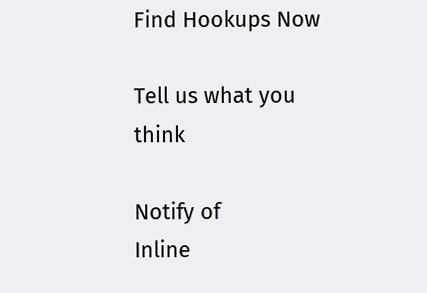Find Hookups Now

Tell us what you think

Notify of
Inline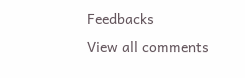Feedbacks
View all comments